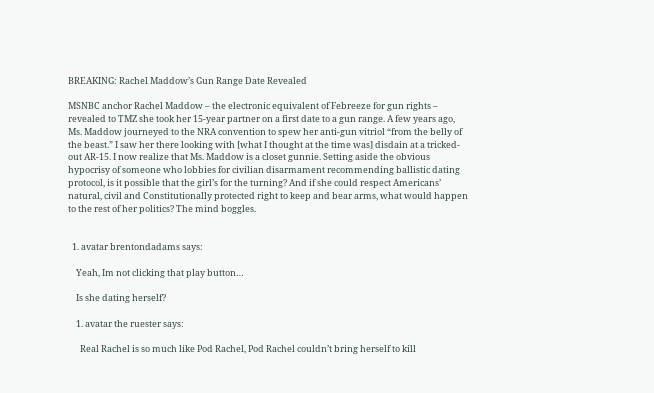BREAKING: Rachel Maddow’s Gun Range Date Revealed

MSNBC anchor Rachel Maddow – the electronic equivalent of Febreeze for gun rights – revealed to TMZ she took her 15-year partner on a first date to a gun range. A few years ago, Ms. Maddow journeyed to the NRA convention to spew her anti-gun vitriol “from the belly of the beast.” I saw her there looking with [what I thought at the time was] disdain at a tricked-out AR-15. I now realize that Ms. Maddow is a closet gunnie. Setting aside the obvious hypocrisy of someone who lobbies for civilian disarmament recommending ballistic dating protocol, is it possible that the girl’s for the turning? And if she could respect Americans’ natural, civil and Constitutionally protected right to keep and bear arms, what would happen to the rest of her politics? The mind boggles.


  1. avatar brentondadams says:

    Yeah, Im not clicking that play button…

    Is she dating herself?

    1. avatar the ruester says:

      Real Rachel is so much like Pod Rachel, Pod Rachel couldn’t bring herself to kill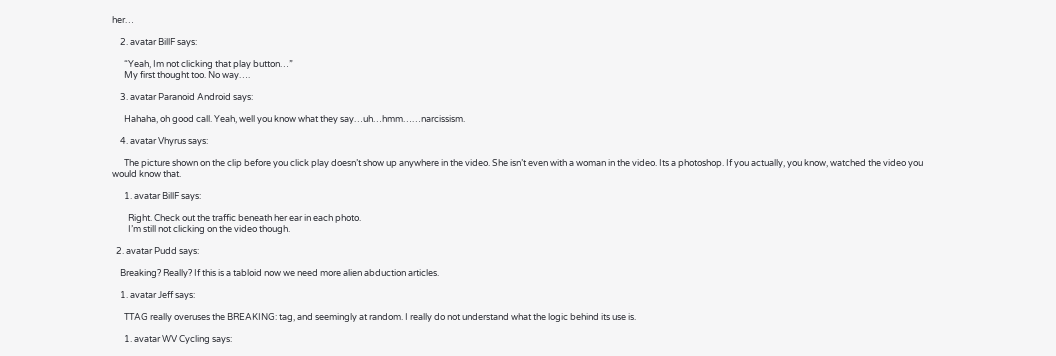her…

    2. avatar BillF says:

      “Yeah, Im not clicking that play button…”
      My first thought too. No way….

    3. avatar Paranoid Android says:

      Hahaha, oh good call. Yeah, well you know what they say…uh…hmm……narcissism.

    4. avatar Vhyrus says:

      The picture shown on the clip before you click play doesn’t show up anywhere in the video. She isn’t even with a woman in the video. Its a photoshop. If you actually, you know, watched the video you would know that.

      1. avatar BillF says:

        Right. Check out the traffic beneath her ear in each photo.
        I’m still not clicking on the video though.

  2. avatar Pudd says:

    Breaking? Really? If this is a tabloid now we need more alien abduction articles.

    1. avatar Jeff says:

      TTAG really overuses the BREAKING: tag, and seemingly at random. I really do not understand what the logic behind its use is.

      1. avatar WV Cycling says: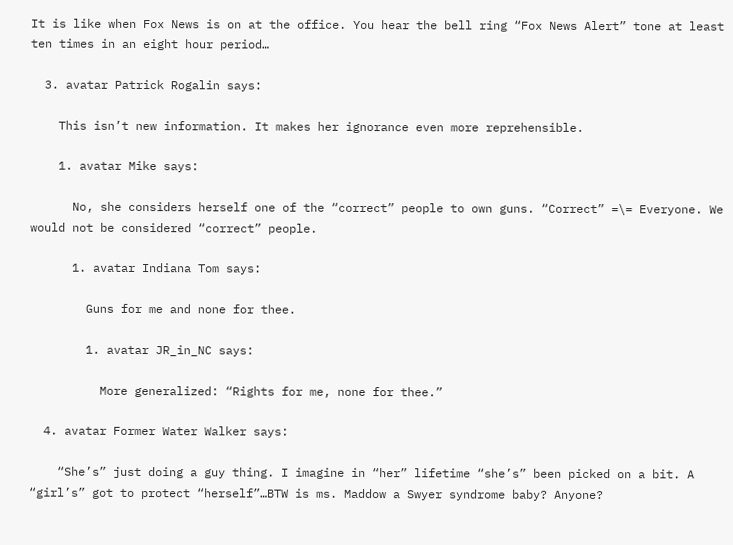It is like when Fox News is on at the office. You hear the bell ring “Fox News Alert” tone at least ten times in an eight hour period…

  3. avatar Patrick Rogalin says:

    This isn’t new information. It makes her ignorance even more reprehensible.

    1. avatar Mike says:

      No, she considers herself one of the “correct” people to own guns. “Correct” =\= Everyone. We would not be considered “correct” people.

      1. avatar Indiana Tom says:

        Guns for me and none for thee.

        1. avatar JR_in_NC says:

          More generalized: “Rights for me, none for thee.”

  4. avatar Former Water Walker says:

    “She’s” just doing a guy thing. I imagine in “her” lifetime “she’s” been picked on a bit. A “girl’s” got to protect “herself”…BTW is ms. Maddow a Swyer syndrome baby? Anyone?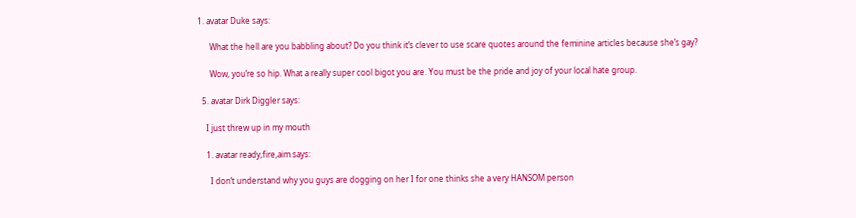1. avatar Duke says:

      What the hell are you babbling about? Do you think it’s clever to use scare quotes around the feminine articles because she’s gay?

      Wow, you’re so hip. What a really super cool bigot you are. You must be the pride and joy of your local hate group.

  5. avatar Dirk Diggler says:

    I just threw up in my mouth

    1. avatar ready,fire,aim says:

      I don’t understand why you guys are dogging on her I for one thinks she a very HANSOM person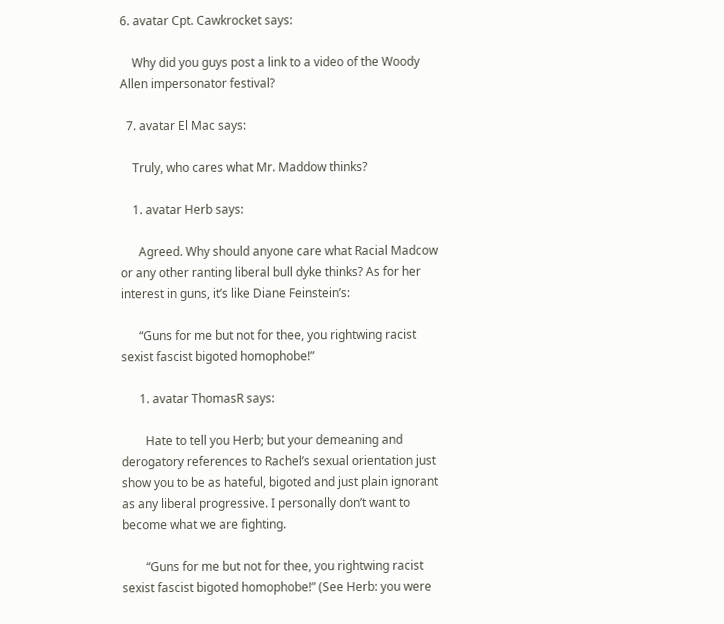6. avatar Cpt. Cawkrocket says:

    Why did you guys post a link to a video of the Woody Allen impersonator festival?

  7. avatar El Mac says:

    Truly, who cares what Mr. Maddow thinks?

    1. avatar Herb says:

      Agreed. Why should anyone care what Racial Madcow or any other ranting liberal bull dyke thinks? As for her interest in guns, it’s like Diane Feinstein’s:

      “Guns for me but not for thee, you rightwing racist sexist fascist bigoted homophobe!”

      1. avatar ThomasR says:

        Hate to tell you Herb; but your demeaning and derogatory references to Rachel’s sexual orientation just show you to be as hateful, bigoted and just plain ignorant as any liberal progressive. I personally don’t want to become what we are fighting.

        “Guns for me but not for thee, you rightwing racist sexist fascist bigoted homophobe!” (See Herb: you were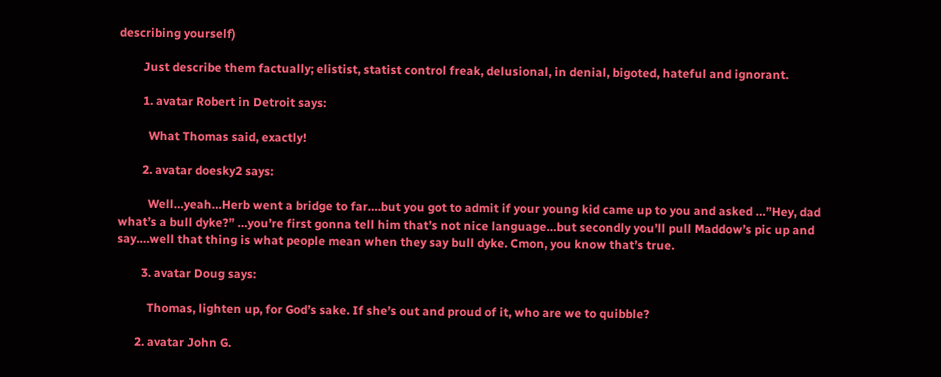describing yourself)

        Just describe them factually; elistist, statist control freak, delusional, in denial, bigoted, hateful and ignorant.

        1. avatar Robert in Detroit says:

          What Thomas said, exactly!

        2. avatar doesky2 says:

          Well…yeah…Herb went a bridge to far….but you got to admit if your young kid came up to you and asked …”Hey, dad what’s a bull dyke?” …you’re first gonna tell him that’s not nice language…but secondly you’ll pull Maddow’s pic up and say….well that thing is what people mean when they say bull dyke. Cmon, you know that’s true.

        3. avatar Doug says:

          Thomas, lighten up, for God’s sake. If she’s out and proud of it, who are we to quibble?

      2. avatar John G.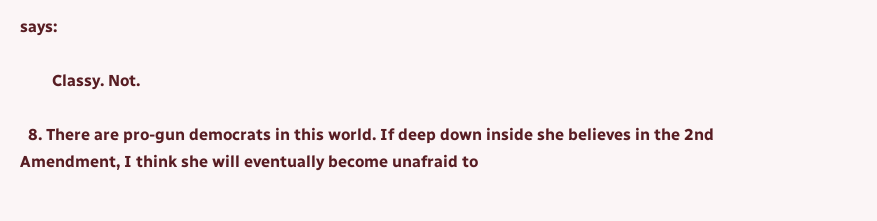says:

        Classy. Not.

  8. There are pro-gun democrats in this world. If deep down inside she believes in the 2nd Amendment, I think she will eventually become unafraid to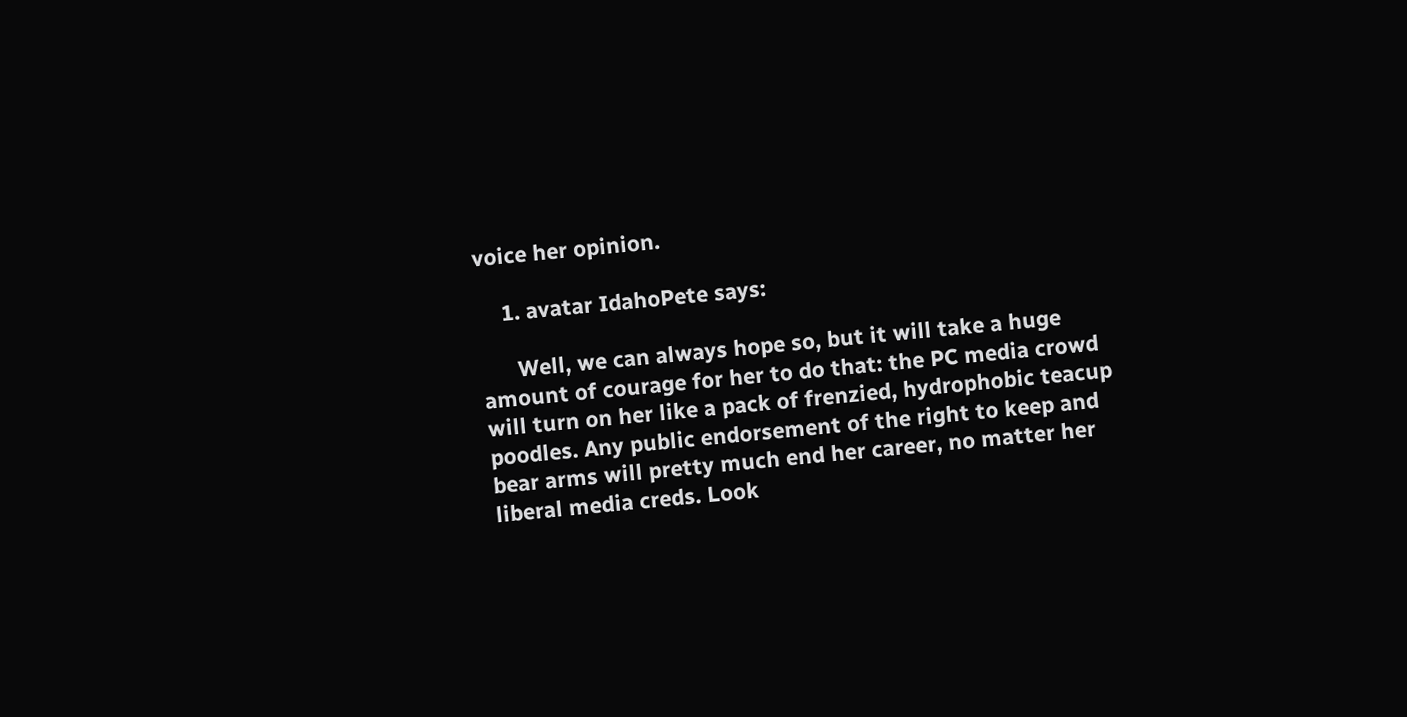voice her opinion.

    1. avatar IdahoPete says:

      Well, we can always hope so, but it will take a huge amount of courage for her to do that: the PC media crowd will turn on her like a pack of frenzied, hydrophobic teacup poodles. Any public endorsement of the right to keep and bear arms will pretty much end her career, no matter her liberal media creds. Look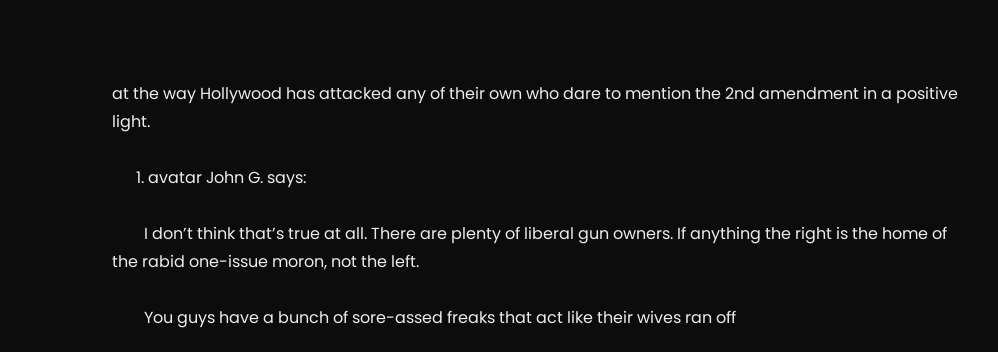at the way Hollywood has attacked any of their own who dare to mention the 2nd amendment in a positive light.

      1. avatar John G. says:

        I don’t think that’s true at all. There are plenty of liberal gun owners. If anything the right is the home of the rabid one-issue moron, not the left.

        You guys have a bunch of sore-assed freaks that act like their wives ran off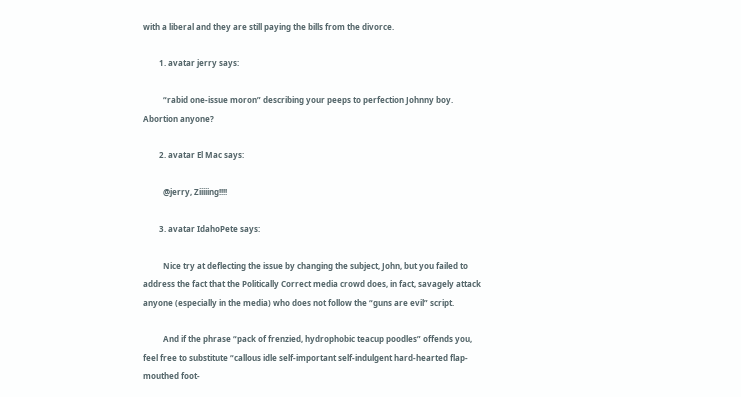with a liberal and they are still paying the bills from the divorce.

        1. avatar jerry says:

          “rabid one-issue moron” describing your peeps to perfection Johnny boy. Abortion anyone?

        2. avatar El Mac says:

          @jerry, Ziiiiing!!!!

        3. avatar IdahoPete says:

          Nice try at deflecting the issue by changing the subject, John, but you failed to address the fact that the Politically Correct media crowd does, in fact, savagely attack anyone (especially in the media) who does not follow the “guns are evil” script.

          And if the phrase “pack of frenzied, hydrophobic teacup poodles” offends you, feel free to substitute “callous idle self-important self-indulgent hard-hearted flap-mouthed foot-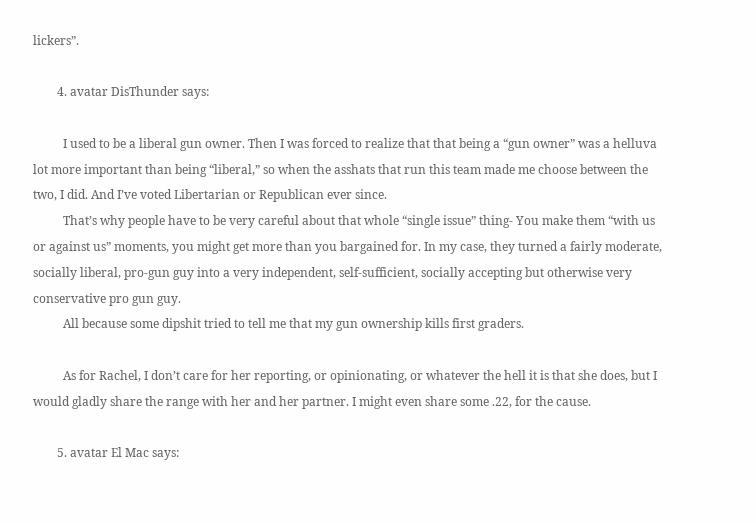lickers”.

        4. avatar DisThunder says:

          I used to be a liberal gun owner. Then I was forced to realize that that being a “gun owner” was a helluva lot more important than being “liberal,” so when the asshats that run this team made me choose between the two, I did. And I’ve voted Libertarian or Republican ever since.
          That’s why people have to be very careful about that whole “single issue” thing- You make them “with us or against us” moments, you might get more than you bargained for. In my case, they turned a fairly moderate, socially liberal, pro-gun guy into a very independent, self-sufficient, socially accepting but otherwise very conservative pro gun guy.
          All because some dipshit tried to tell me that my gun ownership kills first graders.

          As for Rachel, I don’t care for her reporting, or opinionating, or whatever the hell it is that she does, but I would gladly share the range with her and her partner. I might even share some .22, for the cause.

        5. avatar El Mac says: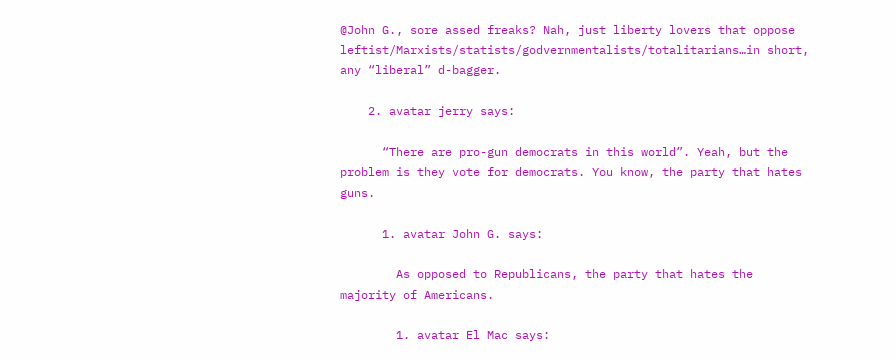@John G., sore assed freaks? Nah, just liberty lovers that oppose leftist/Marxists/statists/godvernmentalists/totalitarians…in short, any “liberal” d-bagger.

    2. avatar jerry says:

      “There are pro-gun democrats in this world”. Yeah, but the problem is they vote for democrats. You know, the party that hates guns.

      1. avatar John G. says:

        As opposed to Republicans, the party that hates the majority of Americans.

        1. avatar El Mac says: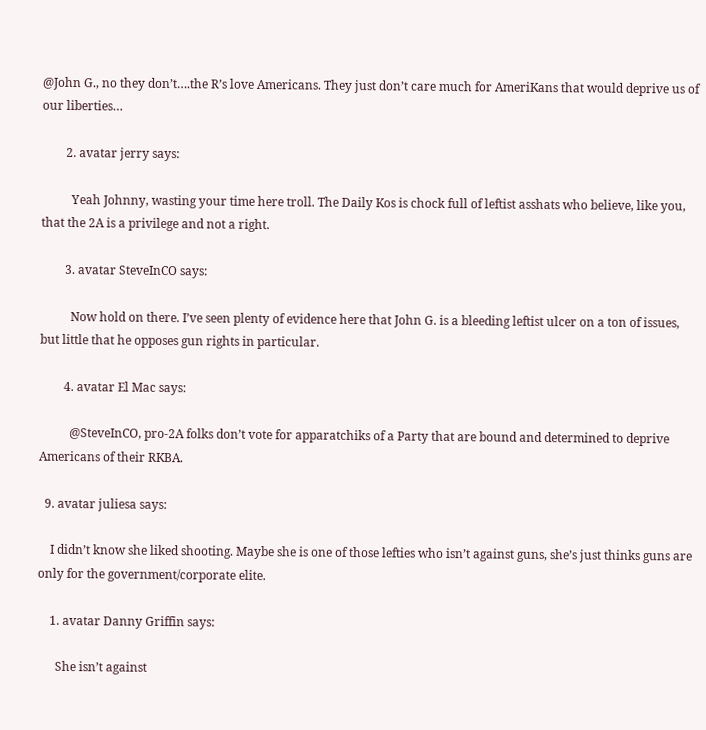@John G., no they don’t….the R’s love Americans. They just don’t care much for AmeriKans that would deprive us of our liberties…

        2. avatar jerry says:

          Yeah Johnny, wasting your time here troll. The Daily Kos is chock full of leftist asshats who believe, like you, that the 2A is a privilege and not a right.

        3. avatar SteveInCO says:

          Now hold on there. I’ve seen plenty of evidence here that John G. is a bleeding leftist ulcer on a ton of issues, but little that he opposes gun rights in particular.

        4. avatar El Mac says:

          @SteveInCO, pro-2A folks don’t vote for apparatchiks of a Party that are bound and determined to deprive Americans of their RKBA.

  9. avatar juliesa says:

    I didn’t know she liked shooting. Maybe she is one of those lefties who isn’t against guns, she’s just thinks guns are only for the government/corporate elite.

    1. avatar Danny Griffin says:

      She isn’t against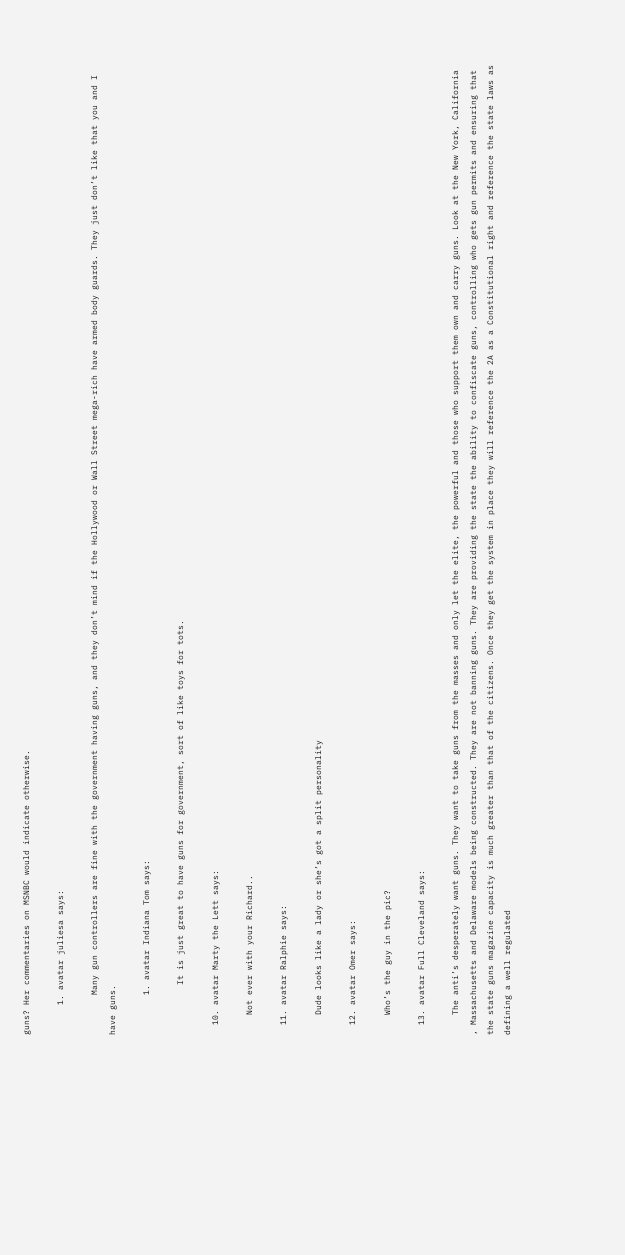guns? Her commentaries on MSNBC would indicate otherwise.

      1. avatar juliesa says:

        Many gun controllers are fine with the government having guns, and they don’t mind if the Hollywood or Wall Street mega-rich have armed body guards. They just don’t like that you and I have guns.

        1. avatar Indiana Tom says:

          It is just great to have guns for government, sort of like toys for tots.

  10. avatar Marty the Lett says:

    Not ever with your Richard..

  11. avatar Ralphie says:

    Dude looks like a lady or she’s got a split personality

  12. avatar Omer says:

    Who’s the guy in the pic?

  13. avatar Full Cleveland says:

    The anti’s desperately want guns. They want to take guns from the masses and only let the elite, the powerful and those who support them own and carry guns. Look at the New York, California , Massachusetts and Delaware models being constructed. They are not banning guns. They are providing the state the ability to confiscate guns, controlling who gets gun permits and ensuring that the state guns magazine capacity is much greater than that of the citizens. Once they get the system in place they will reference the 2A as a Constitutional right and reference the state laws as defining a well regulated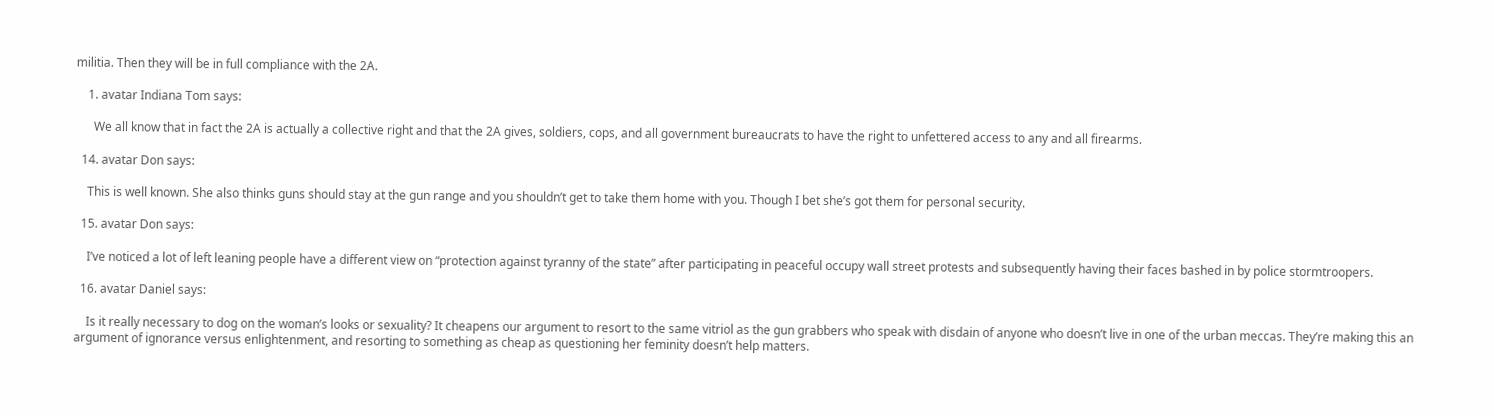militia. Then they will be in full compliance with the 2A.

    1. avatar Indiana Tom says:

      We all know that in fact the 2A is actually a collective right and that the 2A gives, soldiers, cops, and all government bureaucrats to have the right to unfettered access to any and all firearms.

  14. avatar Don says:

    This is well known. She also thinks guns should stay at the gun range and you shouldn’t get to take them home with you. Though I bet she’s got them for personal security.

  15. avatar Don says:

    I’ve noticed a lot of left leaning people have a different view on “protection against tyranny of the state” after participating in peaceful occupy wall street protests and subsequently having their faces bashed in by police stormtroopers.

  16. avatar Daniel says:

    Is it really necessary to dog on the woman’s looks or sexuality? It cheapens our argument to resort to the same vitriol as the gun grabbers who speak with disdain of anyone who doesn’t live in one of the urban meccas. They’re making this an argument of ignorance versus enlightenment, and resorting to something as cheap as questioning her feminity doesn’t help matters.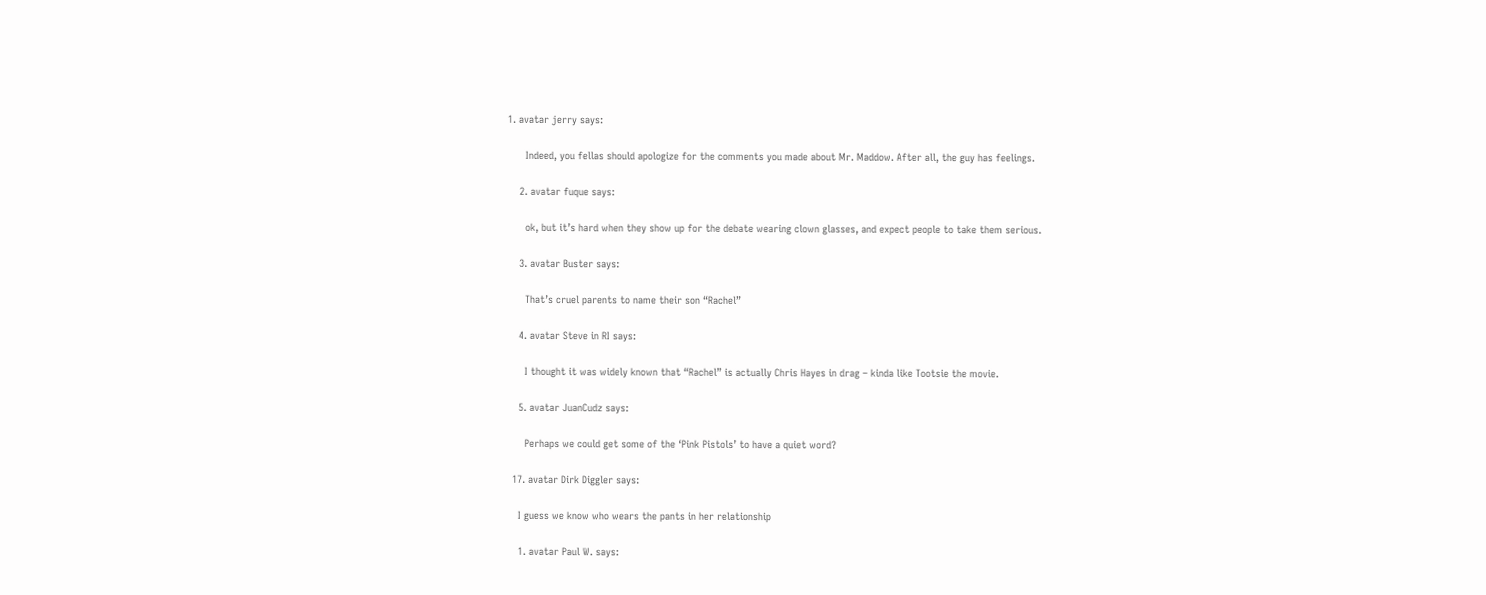1. avatar jerry says:

      Indeed, you fellas should apologize for the comments you made about Mr. Maddow. After all, the guy has feelings.

    2. avatar fuque says:

      ok, but it’s hard when they show up for the debate wearing clown glasses, and expect people to take them serious.

    3. avatar Buster says:

      That’s cruel parents to name their son “Rachel”

    4. avatar Steve in RI says:

      I thought it was widely known that “Rachel” is actually Chris Hayes in drag – kinda like Tootsie the movie.

    5. avatar JuanCudz says:

      Perhaps we could get some of the ‘Pink Pistols’ to have a quiet word?

  17. avatar Dirk Diggler says:

    I guess we know who wears the pants in her relationship

    1. avatar Paul W. says: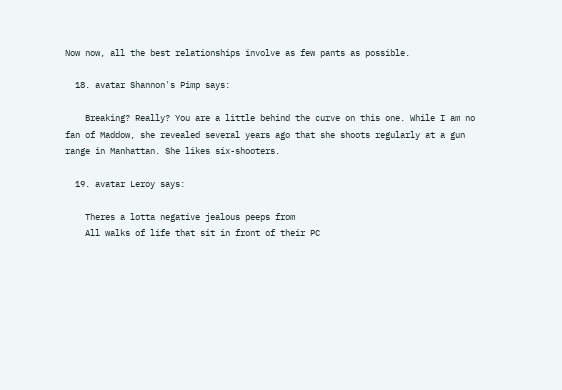Now now, all the best relationships involve as few pants as possible.

  18. avatar Shannon's Pimp says:

    Breaking? Really? You are a little behind the curve on this one. While I am no fan of Maddow, she revealed several years ago that she shoots regularly at a gun range in Manhattan. She likes six-shooters.

  19. avatar Leroy says:

    Theres a lotta negative jealous peeps from
    All walks of life that sit in front of their PC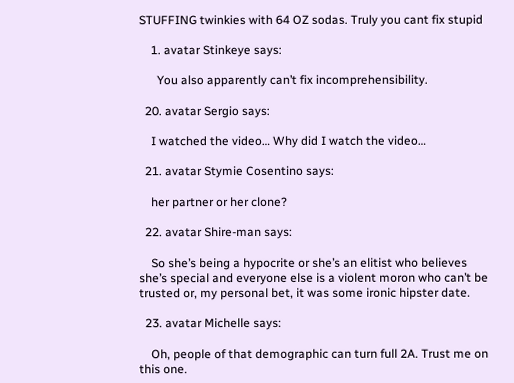STUFFING twinkies with 64 OZ sodas. Truly you cant fix stupid

    1. avatar Stinkeye says:

      You also apparently can’t fix incomprehensibility.

  20. avatar Sergio says:

    I watched the video… Why did I watch the video…

  21. avatar Stymie Cosentino says:

    her partner or her clone?

  22. avatar Shire-man says:

    So she’s being a hypocrite or she’s an elitist who believes she’s special and everyone else is a violent moron who can’t be trusted or, my personal bet, it was some ironic hipster date.

  23. avatar Michelle says:

    Oh, people of that demographic can turn full 2A. Trust me on this one.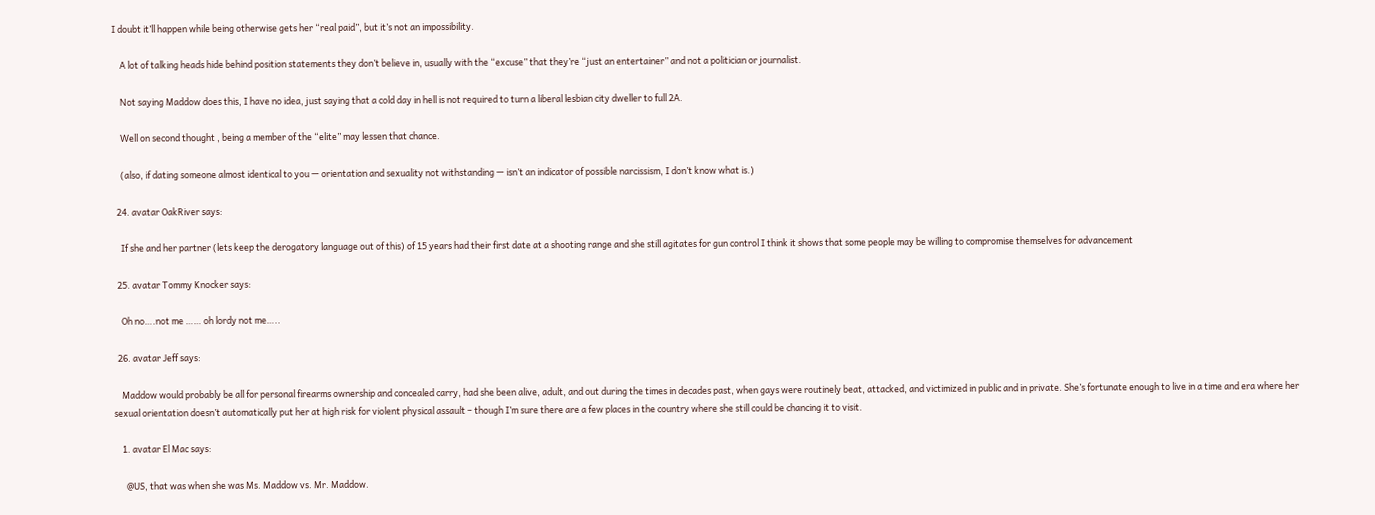I doubt it’ll happen while being otherwise gets her “real paid”, but it’s not an impossibility.

    A lot of talking heads hide behind position statements they don’t believe in, usually with the “excuse” that they’re “just an entertainer” and not a politician or journalist.

    Not saying Maddow does this, I have no idea, just saying that a cold day in hell is not required to turn a liberal lesbian city dweller to full 2A.

    Well on second thought , being a member of the “elite” may lessen that chance.

    (also, if dating someone almost identical to you — orientation and sexuality not withstanding — isn’t an indicator of possible narcissism, I don’t know what is.)

  24. avatar OakRiver says:

    If she and her partner (lets keep the derogatory language out of this) of 15 years had their first date at a shooting range and she still agitates for gun control I think it shows that some people may be willing to compromise themselves for advancement

  25. avatar Tommy Knocker says:

    Oh no….not me …… oh lordy not me…..

  26. avatar Jeff says:

    Maddow would probably be all for personal firearms ownership and concealed carry, had she been alive, adult, and out during the times in decades past, when gays were routinely beat, attacked, and victimized in public and in private. She’s fortunate enough to live in a time and era where her sexual orientation doesn’t automatically put her at high risk for violent physical assault – though I’m sure there are a few places in the country where she still could be chancing it to visit.

    1. avatar El Mac says:

      @US, that was when she was Ms. Maddow vs. Mr. Maddow.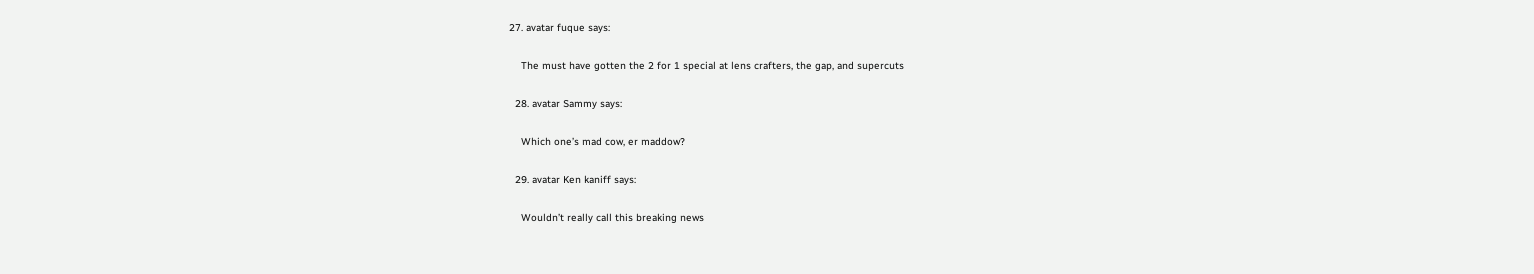27. avatar fuque says:

    The must have gotten the 2 for 1 special at lens crafters, the gap, and supercuts

  28. avatar Sammy says:

    Which one’s mad cow, er maddow?

  29. avatar Ken kaniff says:

    Wouldn’t really call this breaking news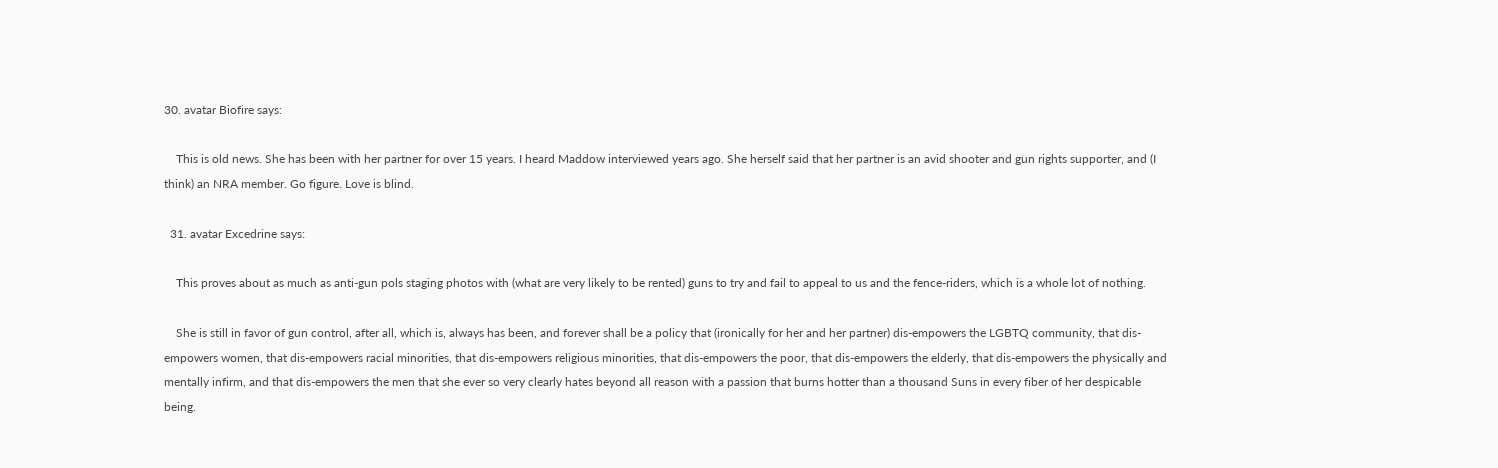30. avatar Biofire says:

    This is old news. She has been with her partner for over 15 years. I heard Maddow interviewed years ago. She herself said that her partner is an avid shooter and gun rights supporter, and (I think) an NRA member. Go figure. Love is blind.

  31. avatar Excedrine says:

    This proves about as much as anti-gun pols staging photos with (what are very likely to be rented) guns to try and fail to appeal to us and the fence-riders, which is a whole lot of nothing.

    She is still in favor of gun control, after all, which is, always has been, and forever shall be a policy that (ironically for her and her partner) dis-empowers the LGBTQ community, that dis-empowers women, that dis-empowers racial minorities, that dis-empowers religious minorities, that dis-empowers the poor, that dis-empowers the elderly, that dis-empowers the physically and mentally infirm, and that dis-empowers the men that she ever so very clearly hates beyond all reason with a passion that burns hotter than a thousand Suns in every fiber of her despicable being.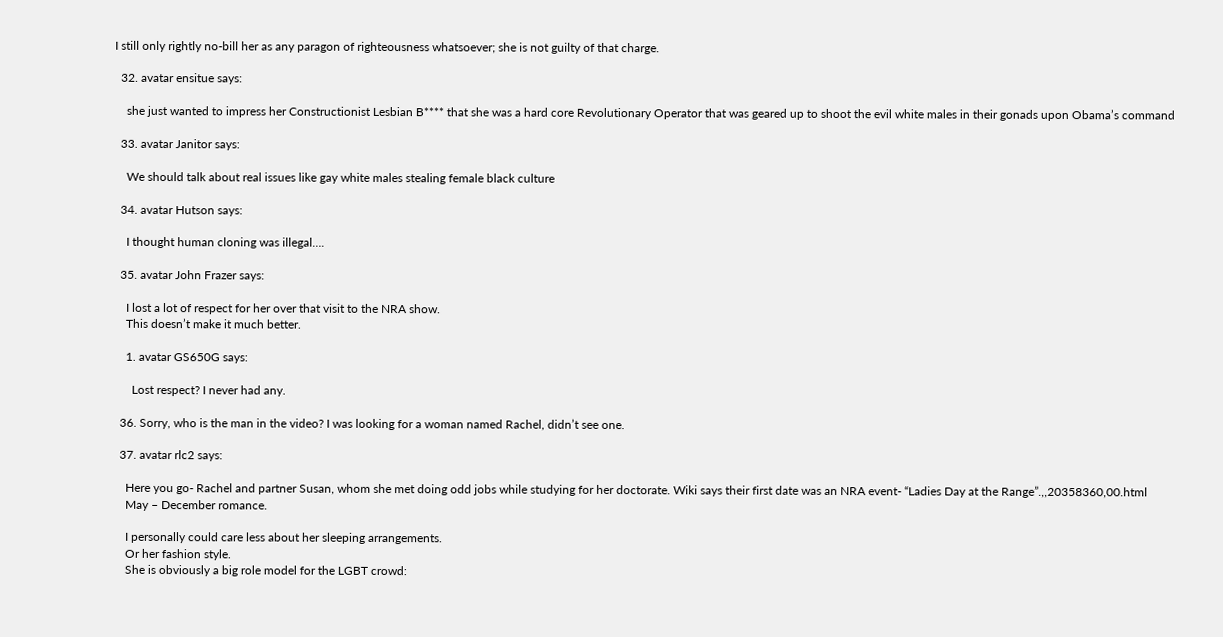I still only rightly no-bill her as any paragon of righteousness whatsoever; she is not guilty of that charge.

  32. avatar ensitue says:

    she just wanted to impress her Constructionist Lesbian B**** that she was a hard core Revolutionary Operator that was geared up to shoot the evil white males in their gonads upon Obama’s command

  33. avatar Janitor says:

    We should talk about real issues like gay white males stealing female black culture

  34. avatar Hutson says:

    I thought human cloning was illegal….

  35. avatar John Frazer says:

    I lost a lot of respect for her over that visit to the NRA show.
    This doesn’t make it much better.

    1. avatar GS650G says:

      Lost respect? I never had any.

  36. Sorry, who is the man in the video? I was looking for a woman named Rachel, didn’t see one.

  37. avatar rlc2 says:

    Here you go- Rachel and partner Susan, whom she met doing odd jobs while studying for her doctorate. Wiki says their first date was an NRA event- “Ladies Day at the Range”.,,20358360,00.html
    May – December romance.

    I personally could care less about her sleeping arrangements.
    Or her fashion style.
    She is obviously a big role model for the LGBT crowd: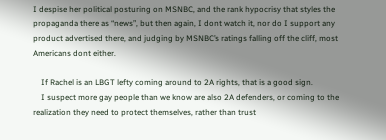I despise her political posturing on MSNBC, and the rank hypocrisy that styles the propaganda there as “news”, but then again, I dont watch it, nor do I support any product advertised there, and judging by MSNBC’s ratings falling off the cliff, most Americans dont either.

    If Rachel is an LBGT lefty coming around to 2A rights, that is a good sign.
    I suspect more gay people than we know are also 2A defenders, or coming to the realization they need to protect themselves, rather than trust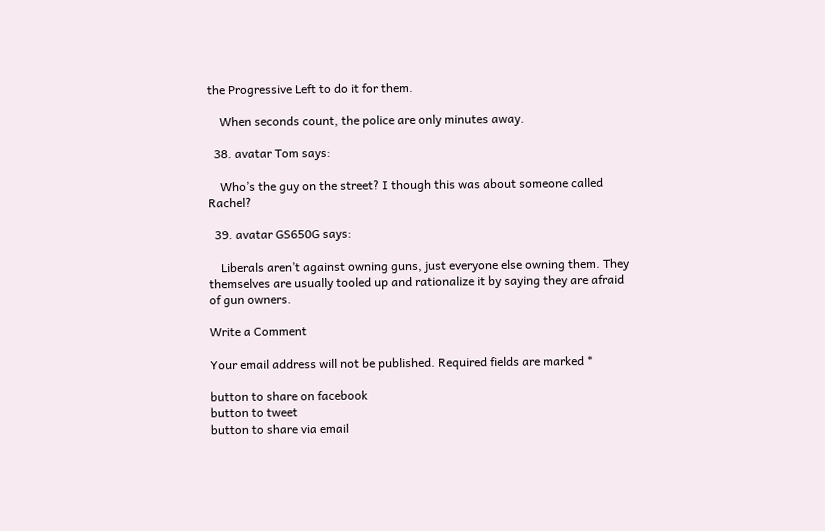the Progressive Left to do it for them.

    When seconds count, the police are only minutes away.

  38. avatar Tom says:

    Who’s the guy on the street? I though this was about someone called Rachel?

  39. avatar GS650G says:

    Liberals aren’t against owning guns, just everyone else owning them. They themselves are usually tooled up and rationalize it by saying they are afraid of gun owners.

Write a Comment

Your email address will not be published. Required fields are marked *

button to share on facebook
button to tweet
button to share via email